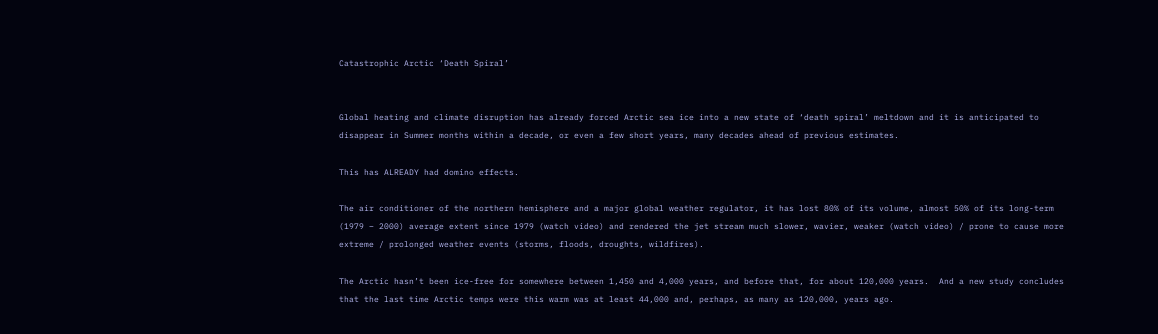Catastrophic Arctic ‘Death Spiral’


Global heating and climate disruption has already forced Arctic sea ice into a new state of ‘death spiral’ meltdown and it is anticipated to disappear in Summer months within a decade, or even a few short years, many decades ahead of previous estimates.

This has ALREADY had domino effects.

The air conditioner of the northern hemisphere and a major global weather regulator, it has lost 80% of its volume, almost 50% of its long-term (1979 – 2000) average extent since 1979 (watch video) and rendered the jet stream much slower, wavier, weaker (watch video) / prone to cause more extreme / prolonged weather events (storms, floods, droughts, wildfires).

The Arctic hasn’t been ice-free for somewhere between 1,450 and 4,000 years, and before that, for about 120,000 years.  And a new study concludes that the last time Arctic temps were this warm was at least 44,000 and, perhaps, as many as 120,000, years ago.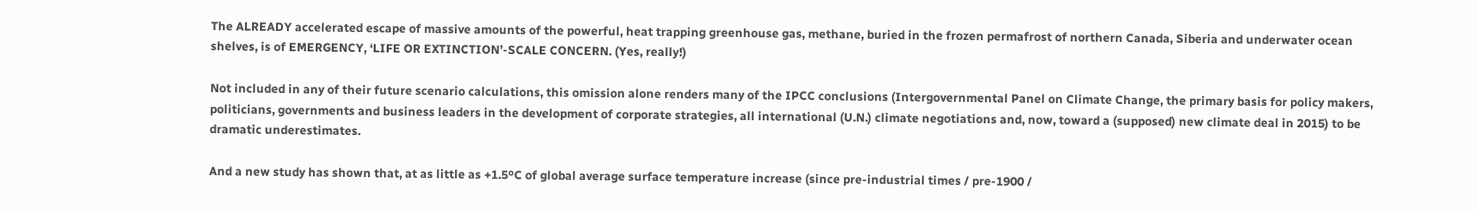The ALREADY accelerated escape of massive amounts of the powerful, heat trapping greenhouse gas, methane, buried in the frozen permafrost of northern Canada, Siberia and underwater ocean shelves, is of EMERGENCY, ‘LIFE OR EXTINCTION’-SCALE CONCERN. (Yes, really!)

Not included in any of their future scenario calculations, this omission alone renders many of the IPCC conclusions (Intergovernmental Panel on Climate Change, the primary basis for policy makers, politicians, governments and business leaders in the development of corporate strategies, all international (U.N.) climate negotiations and, now, toward a (supposed) new climate deal in 2015) to be dramatic underestimates.

And a new study has shown that, at as little as +1.5ºC of global average surface temperature increase (since pre-industrial times / pre-1900 /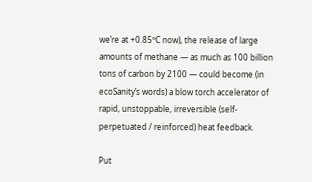we’re at +0.85ºC now), the release of large amounts of methane — as much as 100 billion tons of carbon by 2100 — could become (in ecoSanity’s words) a blow torch accelerator of rapid, unstoppable, irreversible (self-perpetuated / reinforced) heat feedback.

Put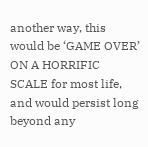another way, this would be ‘GAME OVER’ ON A HORRIFIC SCALE for most life, and would persist long beyond any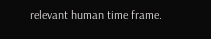relevant human time frame.